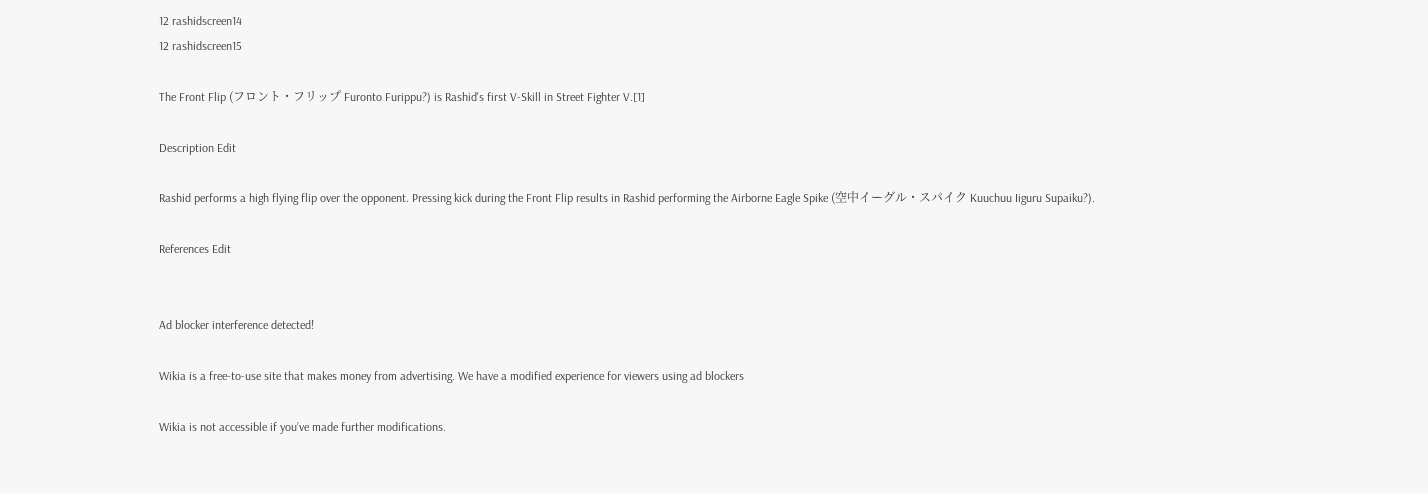12 rashidscreen14
12 rashidscreen15

The Front Flip (フロント・フリップ Furonto Furippu?) is Rashid's first V-Skill in Street Fighter V.[1]

Description Edit

Rashid performs a high flying flip over the opponent. Pressing kick during the Front Flip results in Rashid performing the Airborne Eagle Spike (空中イーグル・スパイク Kuuchuu Iiguru Supaiku?).

References Edit


Ad blocker interference detected!

Wikia is a free-to-use site that makes money from advertising. We have a modified experience for viewers using ad blockers

Wikia is not accessible if you’ve made further modifications.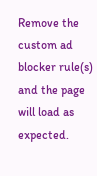Remove the custom ad blocker rule(s) and the page will load as expected.